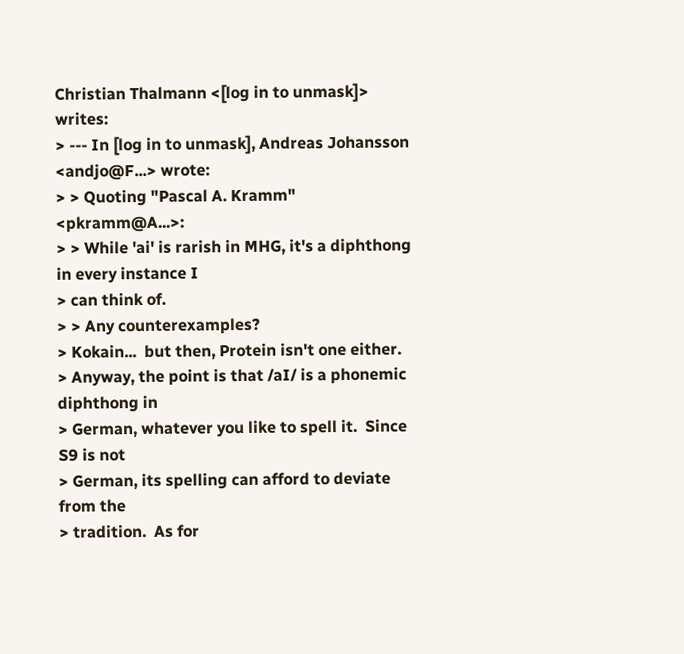Christian Thalmann <[log in to unmask]> writes:
> --- In [log in to unmask], Andreas Johansson <andjo@F...> wrote:
> > Quoting "Pascal A. Kramm" <pkramm@A...>:
> > While 'ai' is rarish in MHG, it's a diphthong in every instance I
> can think of.
> > Any counterexamples?
> Kokain...  but then, Protein isn't one either.
> Anyway, the point is that /aI/ is a phonemic diphthong in
> German, whatever you like to spell it.  Since S9 is not
> German, its spelling can afford to deviate from the
> tradition.  As for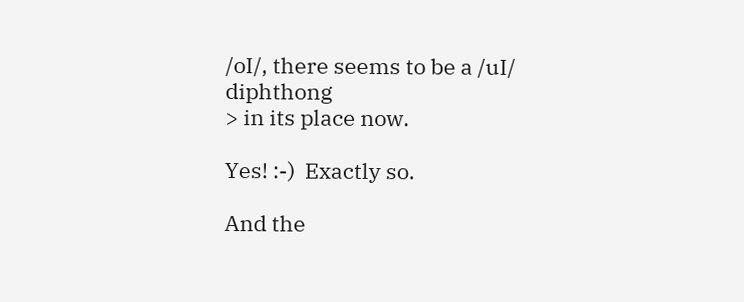/oI/, there seems to be a /uI/ diphthong
> in its place now.

Yes! :-)  Exactly so.

And the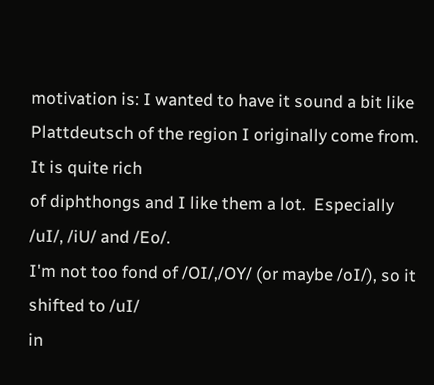motivation is: I wanted to have it sound a bit like
Plattdeutsch of the region I originally come from.  It is quite rich
of diphthongs and I like them a lot.  Especially /uI/, /iU/ and /Eo/.
I'm not too fond of /OI/,/OY/ (or maybe /oI/), so it shifted to /uI/
in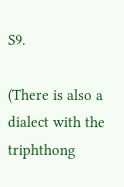S9.

(There is also a dialect with the triphthong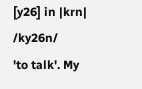[y26] in |krn| /ky26n/
'to talk'. My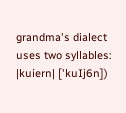grandma's dialect uses two syllables: |kuiern| ['kuIj6n])